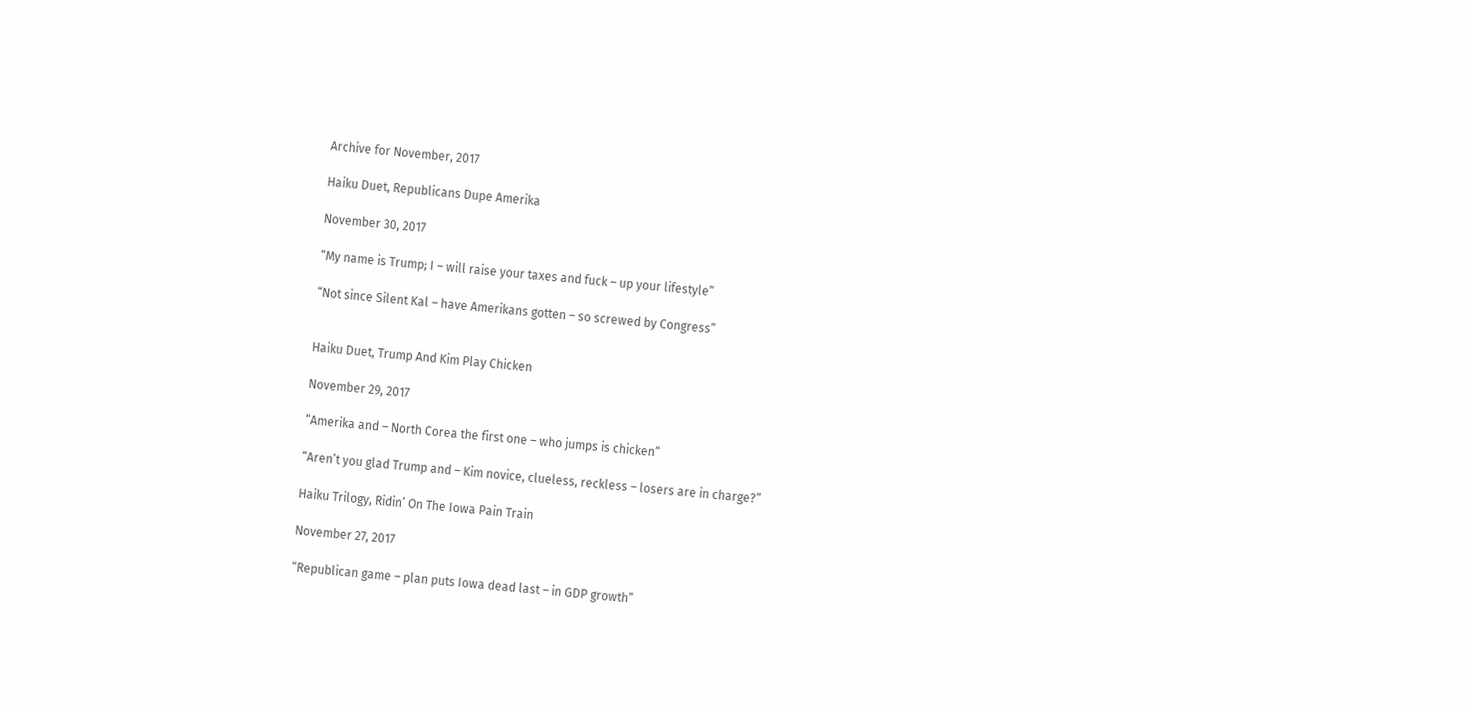Archive for November, 2017

Haiku Duet, Republicans Dupe Amerika

November 30, 2017

“My name is Trump; I – will raise your taxes and fuck – up your lifestyle”

“Not since Silent Kal – have Amerikans gotten – so screwed by Congress”


Haiku Duet, Trump And Kim Play Chicken

November 29, 2017

“Amerika and – North Corea the first one – who jumps is chicken”

“Aren’t you glad Trump and – Kim novice, clueless, reckless – losers are in charge?”

Haiku Trilogy, Ridin’ On The Iowa Pain Train

November 27, 2017

“Republican game – plan puts Iowa dead last – in GDP growth”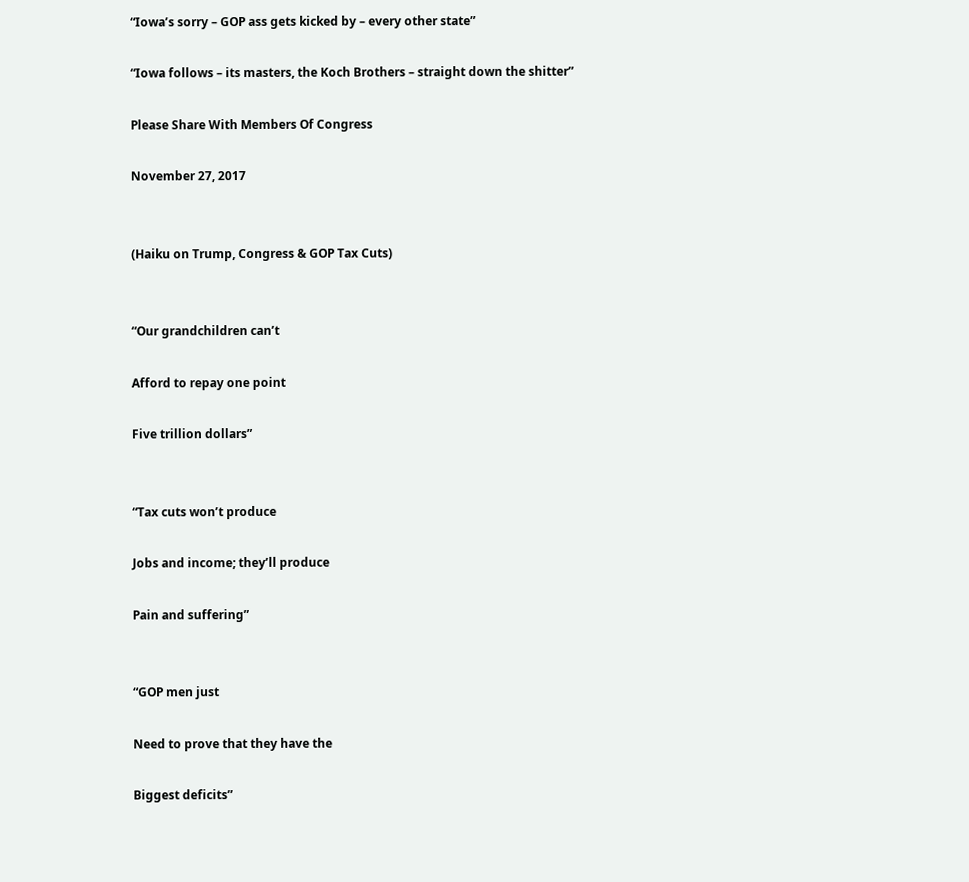“Iowa’s sorry – GOP ass gets kicked by – every other state”

“Iowa follows – its masters, the Koch Brothers – straight down the shitter”

Please Share With Members Of Congress

November 27, 2017


(Haiku on Trump, Congress & GOP Tax Cuts)


“Our grandchildren can’t

Afford to repay one point

Five trillion dollars”


“Tax cuts won’t produce

Jobs and income; they’ll produce

Pain and suffering”


“GOP men just

Need to prove that they have the

Biggest deficits”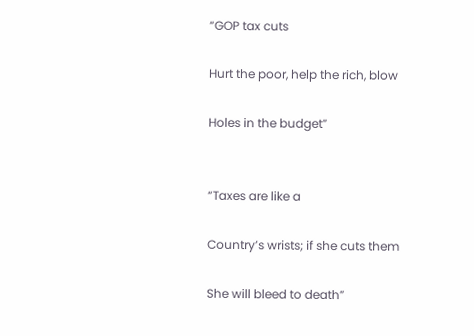“GOP tax cuts

Hurt the poor, help the rich, blow

Holes in the budget”


“Taxes are like a

Country’s wrists; if she cuts them

She will bleed to death”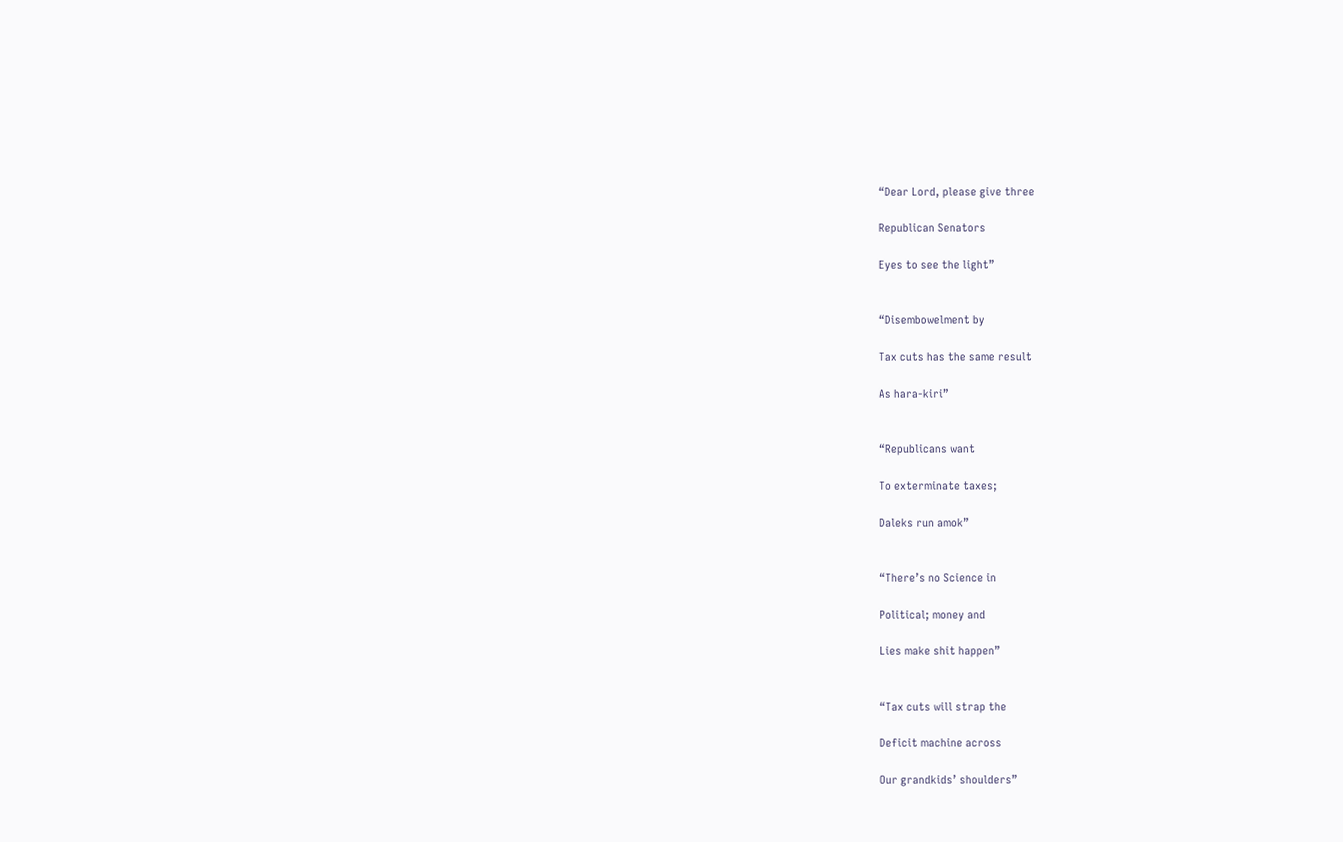“Dear Lord, please give three

Republican Senators

Eyes to see the light”


“Disembowelment by

Tax cuts has the same result

As hara-kiri”


“Republicans want

To exterminate taxes;

Daleks run amok”


“There’s no Science in

Political; money and

Lies make shit happen”


“Tax cuts will strap the

Deficit machine across

Our grandkids’ shoulders”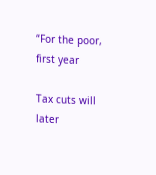“For the poor, first year

Tax cuts will later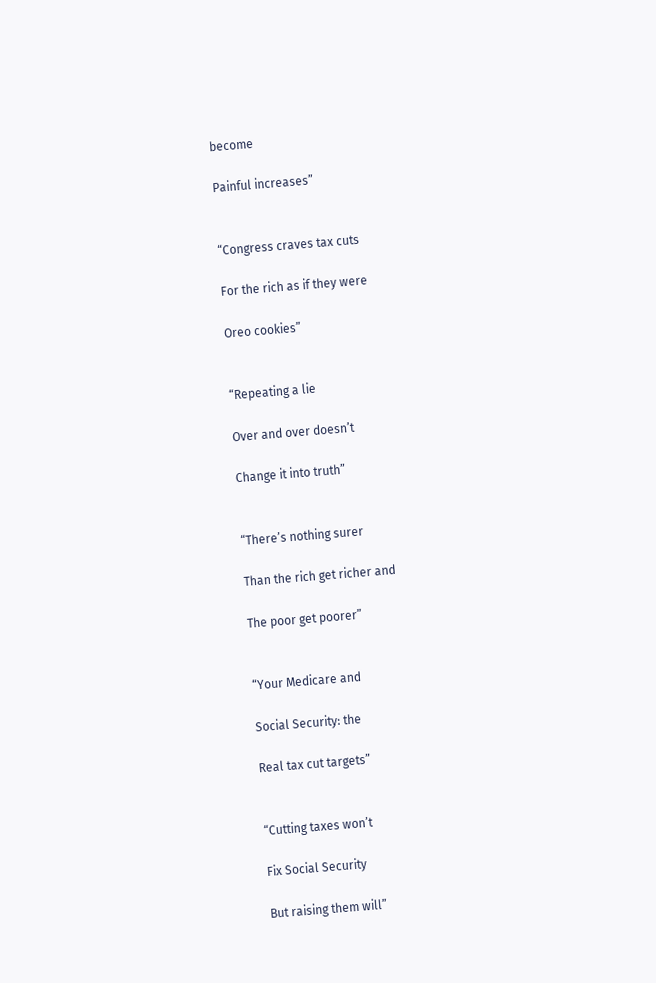become

Painful increases”


“Congress craves tax cuts

For the rich as if they were

Oreo cookies”


“Repeating a lie

Over and over doesn’t

Change it into truth”


“There’s nothing surer

Than the rich get richer and

The poor get poorer”


“Your Medicare and

Social Security: the

Real tax cut targets”


“Cutting taxes won’t

Fix Social Security

But raising them will”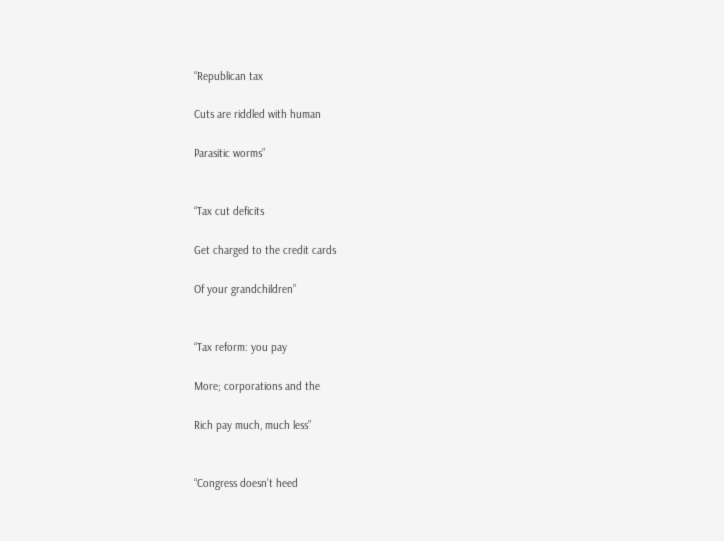“Republican tax

Cuts are riddled with human

Parasitic worms”


“Tax cut deficits

Get charged to the credit cards

Of your grandchildren”


“Tax reform: you pay

More; corporations and the

Rich pay much, much less”


“Congress doesn’t heed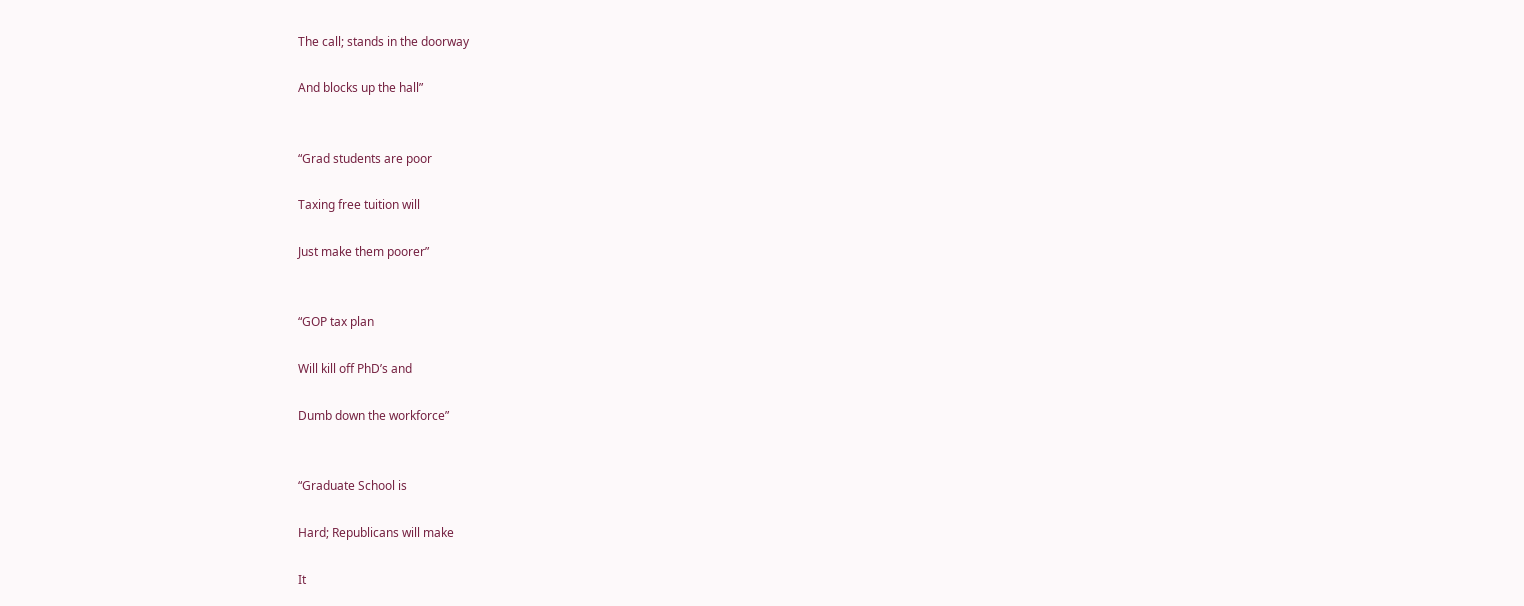The call; stands in the doorway

And blocks up the hall”


“Grad students are poor

Taxing free tuition will

Just make them poorer”


“GOP tax plan

Will kill off PhD’s and

Dumb down the workforce”


“Graduate School is

Hard; Republicans will make

It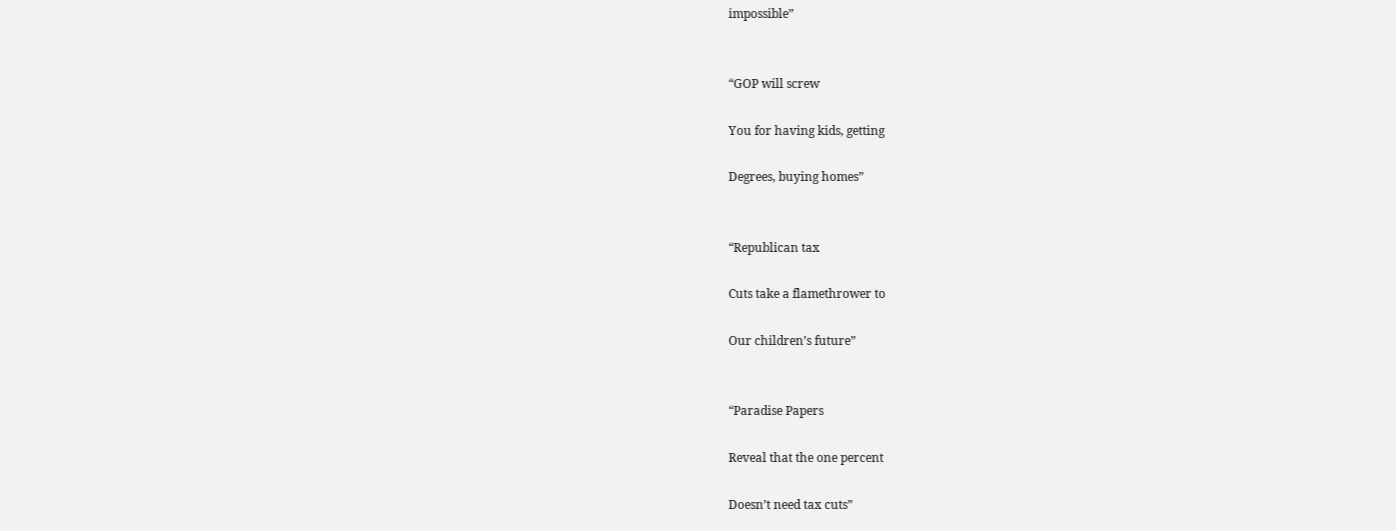impossible”


“GOP will screw

You for having kids, getting

Degrees, buying homes”


“Republican tax

Cuts take a flamethrower to

Our children’s future”


“Paradise Papers

Reveal that the one percent

Doesn’t need tax cuts”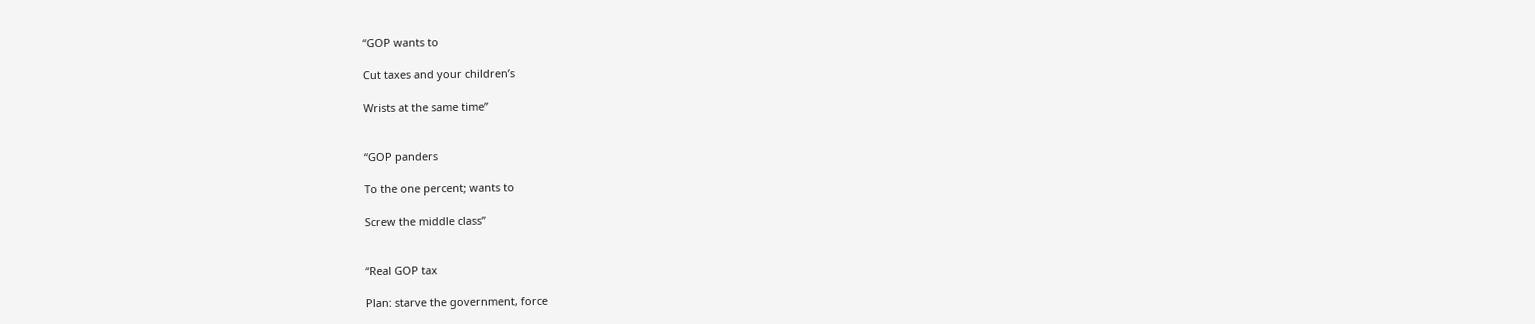“GOP wants to

Cut taxes and your children’s

Wrists at the same time”


“GOP panders

To the one percent; wants to

Screw the middle class”


“Real GOP tax

Plan: starve the government, force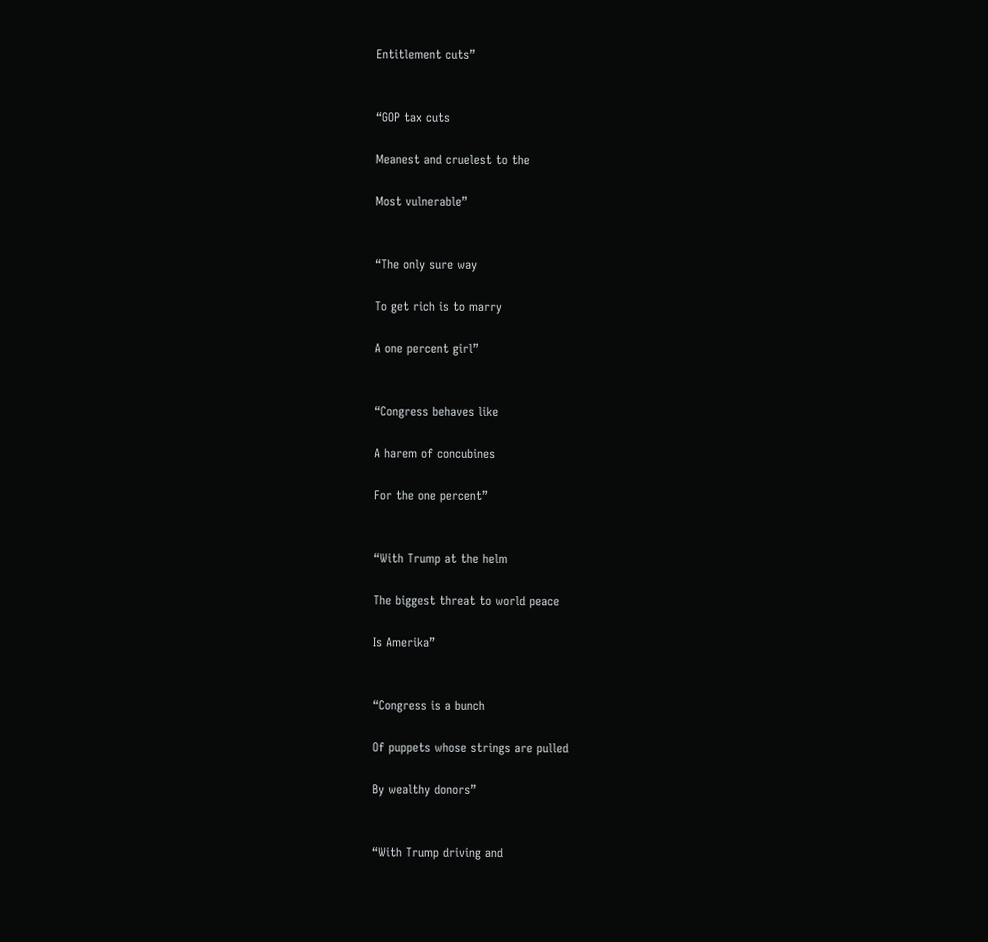Entitlement cuts”


“GOP tax cuts

Meanest and cruelest to the

Most vulnerable”


“The only sure way

To get rich is to marry

A one percent girl”


“Congress behaves like

A harem of concubines

For the one percent”


“With Trump at the helm

The biggest threat to world peace

Is Amerika”


“Congress is a bunch

Of puppets whose strings are pulled

By wealthy donors”


“With Trump driving and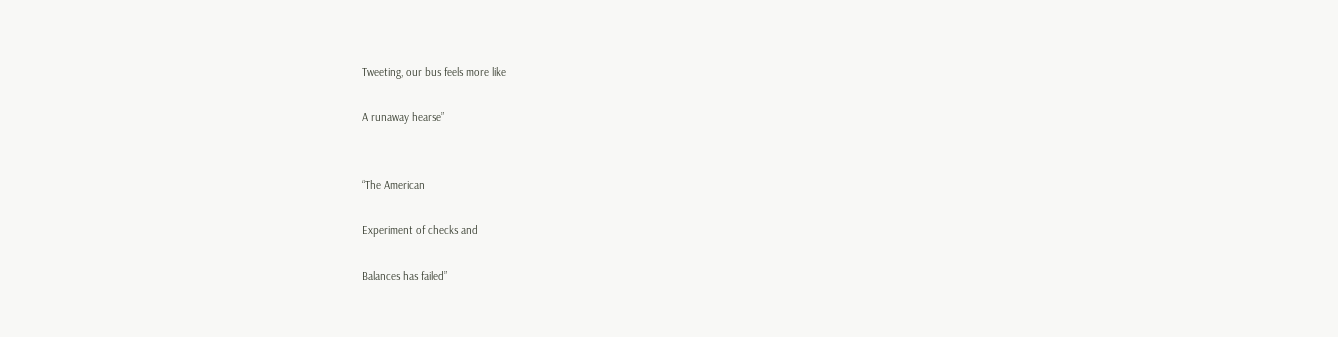Tweeting, our bus feels more like

A runaway hearse”


“The American

Experiment of checks and

Balances has failed”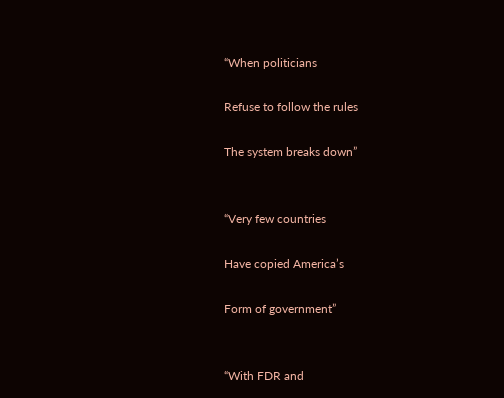“When politicians

Refuse to follow the rules

The system breaks down”


“Very few countries

Have copied America’s

Form of government”


“With FDR and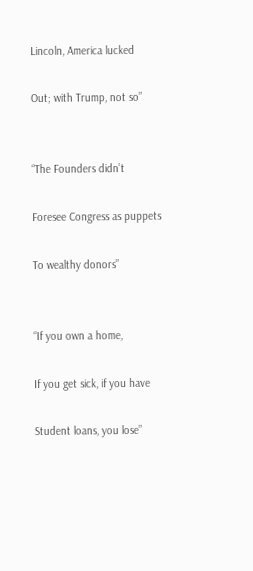Lincoln, America lucked

Out; with Trump, not so”


“The Founders didn’t

Foresee Congress as puppets

To wealthy donors”


“If you own a home,

If you get sick, if you have

Student loans, you lose”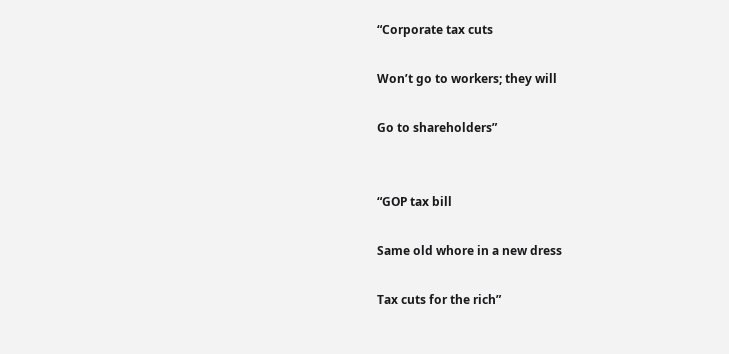“Corporate tax cuts

Won’t go to workers; they will

Go to shareholders”


“GOP tax bill

Same old whore in a new dress

Tax cuts for the rich”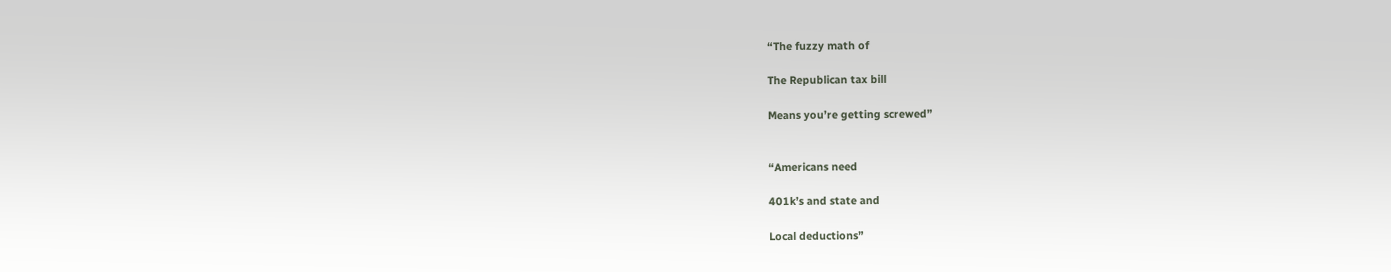“The fuzzy math of

The Republican tax bill

Means you’re getting screwed”


“Americans need

401k’s and state and

Local deductions”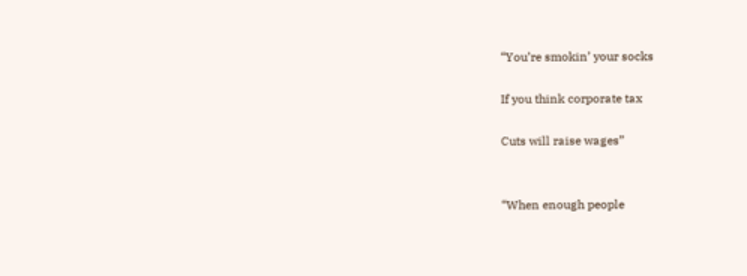“You’re smokin’ your socks

If you think corporate tax

Cuts will raise wages”


“When enough people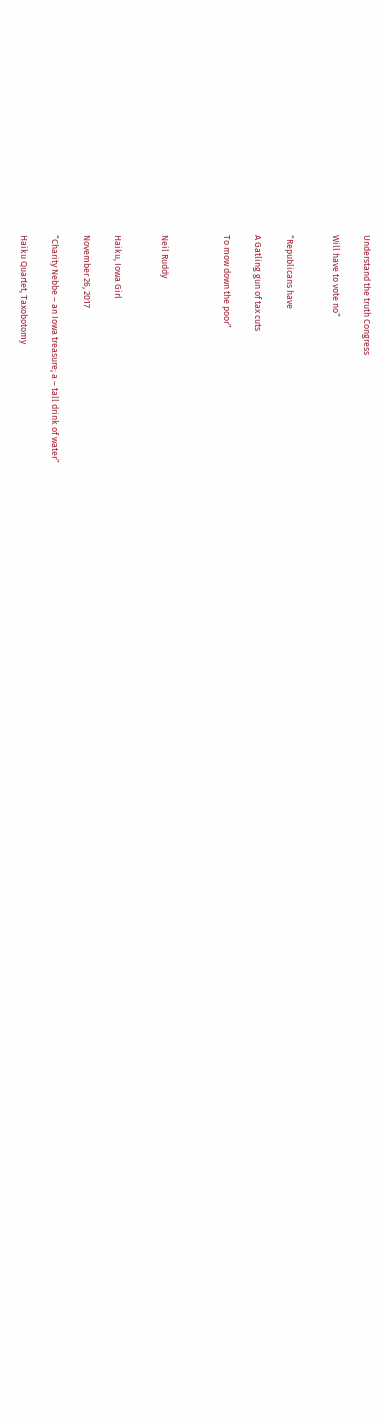Understand the truth Congress

Will have to vote no”


“Republicans have

A Gatling gun of tax cuts

To mow down the poor”



Neil Ruddy


Haiku, Iowa Girl

November 26, 2017

“Charity Nebbe – an Iowa treasure; a – tall drink of water”

Haiku Quartet, Taxobotomy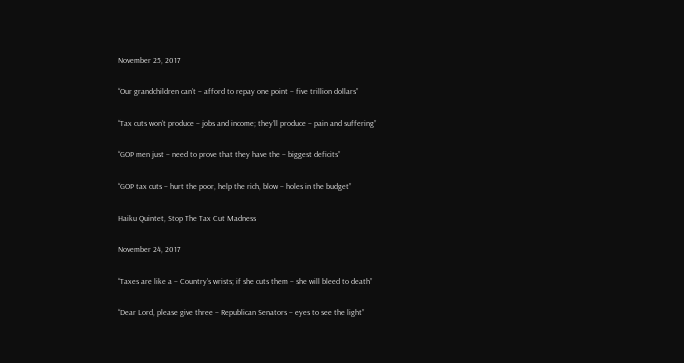November 25, 2017

“Our grandchildren can’t – afford to repay one point – five trillion dollars”

“Tax cuts won’t produce – jobs and income; they’ll produce – pain and suffering”

“GOP men just – need to prove that they have the – biggest deficits”

“GOP tax cuts – hurt the poor, help the rich, blow – holes in the budget”

Haiku Quintet, Stop The Tax Cut Madness

November 24, 2017

“Taxes are like a – Country’s wrists; if she cuts them – she will bleed to death”

“Dear Lord, please give three – Republican Senators – eyes to see the light”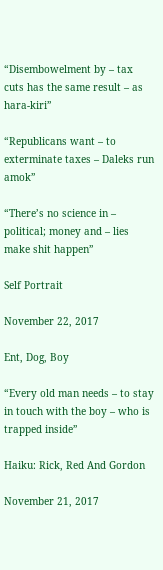“Disembowelment by – tax cuts has the same result – as hara-kiri”

“Republicans want – to exterminate taxes – Daleks run amok”

“There’s no science in – political; money and – lies make shit happen”

Self Portrait

November 22, 2017

Ent, Dog, Boy

“Every old man needs – to stay in touch with the boy – who is trapped inside”

Haiku: Rick, Red And Gordon

November 21, 2017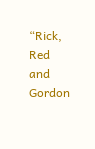“Rick, Red and Gordon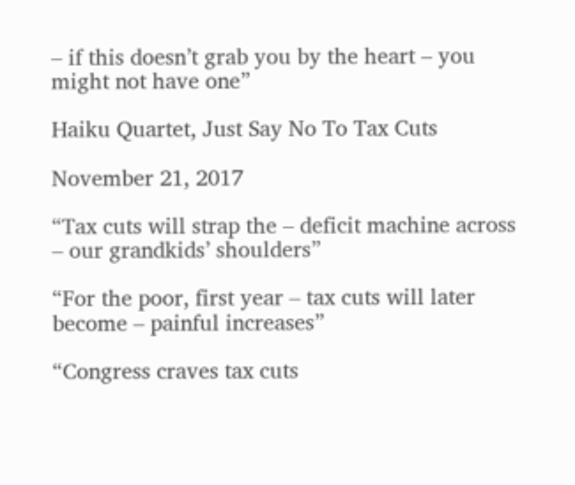– if this doesn’t grab you by the heart – you might not have one”

Haiku Quartet, Just Say No To Tax Cuts

November 21, 2017

“Tax cuts will strap the – deficit machine across – our grandkids’ shoulders”

“For the poor, first year – tax cuts will later become – painful increases”

“Congress craves tax cuts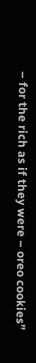– for the rich as if they were – oreo cookies”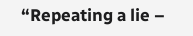“Repeating a lie –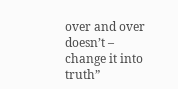over and over doesn’t – change it into truth”